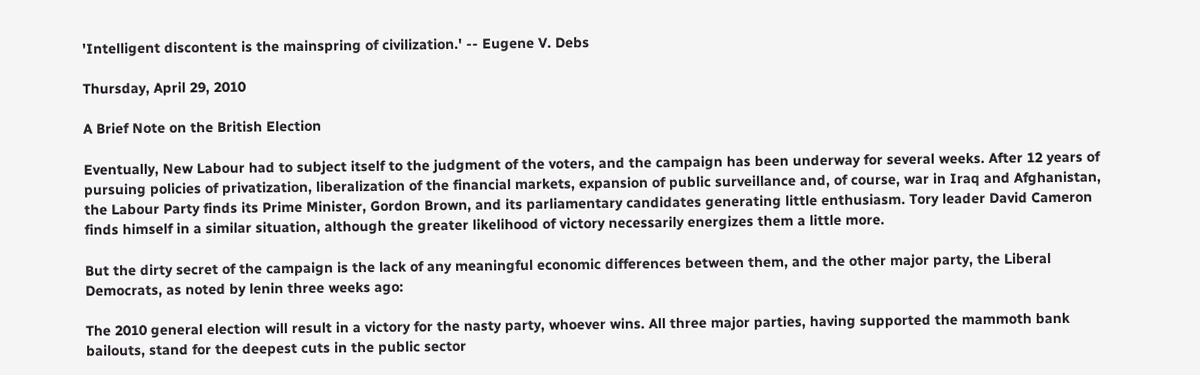'Intelligent discontent is the mainspring of civilization.' -- Eugene V. Debs

Thursday, April 29, 2010

A Brief Note on the British Election

Eventually, New Labour had to subject itself to the judgment of the voters, and the campaign has been underway for several weeks. After 12 years of pursuing policies of privatization, liberalization of the financial markets, expansion of public surveillance and, of course, war in Iraq and Afghanistan, the Labour Party finds its Prime Minister, Gordon Brown, and its parliamentary candidates generating little enthusiasm. Tory leader David Cameron finds himself in a similar situation, although the greater likelihood of victory necessarily energizes them a little more.

But the dirty secret of the campaign is the lack of any meaningful economic differences between them, and the other major party, the Liberal Democrats, as noted by lenin three weeks ago:

The 2010 general election will result in a victory for the nasty party, whoever wins. All three major parties, having supported the mammoth bank bailouts, stand for the deepest cuts in the public sector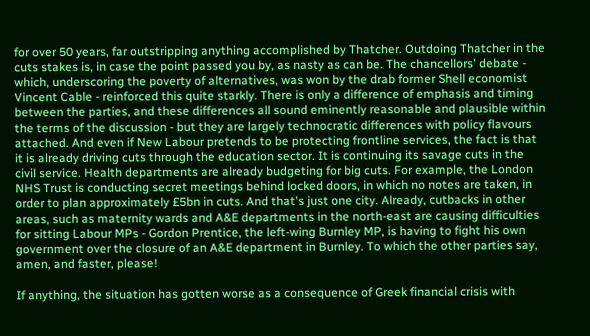for over 50 years, far outstripping anything accomplished by Thatcher. Outdoing Thatcher in the cuts stakes is, in case the point passed you by, as nasty as can be. The chancellors' debate - which, underscoring the poverty of alternatives, was won by the drab former Shell economist Vincent Cable - reinforced this quite starkly. There is only a difference of emphasis and timing between the parties, and these differences all sound eminently reasonable and plausible within the terms of the discussion - but they are largely technocratic differences with policy flavours attached. And even if New Labour pretends to be protecting frontline services, the fact is that it is already driving cuts through the education sector. It is continuing its savage cuts in the civil service. Health departments are already budgeting for big cuts. For example, the London NHS Trust is conducting secret meetings behind locked doors, in which no notes are taken, in order to plan approximately £5bn in cuts. And that's just one city. Already, cutbacks in other areas, such as maternity wards and A&E departments in the north-east are causing difficulties for sitting Labour MPs - Gordon Prentice, the left-wing Burnley MP, is having to fight his own government over the closure of an A&E department in Burnley. To which the other parties say, amen, and faster, please!

If anything, the situation has gotten worse as a consequence of Greek financial crisis with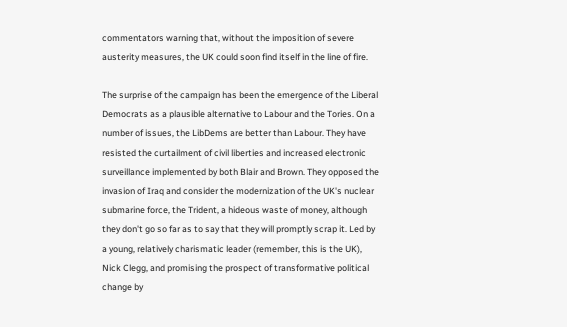commentators warning that, without the imposition of severe austerity measures, the UK could soon find itself in the line of fire.

The surprise of the campaign has been the emergence of the Liberal Democrats as a plausible alternative to Labour and the Tories. On a number of issues, the LibDems are better than Labour. They have resisted the curtailment of civil liberties and increased electronic surveillance implemented by both Blair and Brown. They opposed the invasion of Iraq and consider the modernization of the UK's nuclear submarine force, the Trident, a hideous waste of money, although they don't go so far as to say that they will promptly scrap it. Led by a young, relatively charismatic leader (remember, this is the UK), Nick Clegg, and promising the prospect of transformative political change by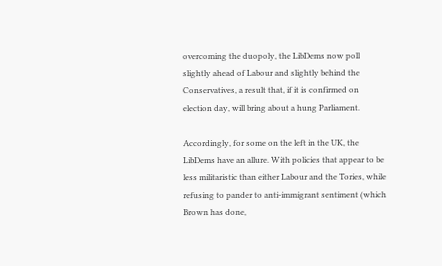overcoming the duopoly, the LibDems now poll slightly ahead of Labour and slightly behind the Conservatives, a result that, if it is confirmed on election day, will bring about a hung Parliament.

Accordingly, for some on the left in the UK, the LibDems have an allure. With policies that appear to be less militaristic than either Labour and the Tories, while refusing to pander to anti-immigrant sentiment (which Brown has done,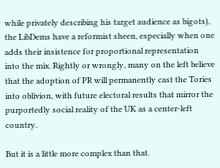while privately describing his target audience as bigots), the LibDems have a reformist sheen, especially when one adds their insistence for proportional representation into the mix. Rightly or wrongly, many on the left believe that the adoption of PR will permanently cast the Tories into oblivion, with future electoral results that mirror the purportedly social reality of the UK as a center-left country.

But it is a little more complex than that.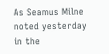As Seamus Milne noted yesterday in the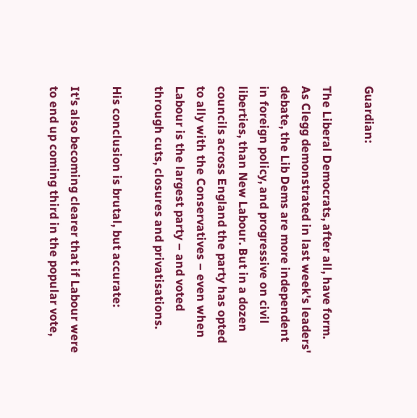Guardian:

The Liberal Democrats, after all, have form. As Clegg demonstrated in last week's leaders' debate, the Lib Dems are more independent in foreign policy, and progressive on civil liberties, than New Labour. But in a dozen councils across England the party has opted to ally with the Conservatives – even when Labour is the largest party – and voted through cuts, closures and privatisations.

His conclusion is brutal, but accurate:

It's also becoming clearer that if Labour were to end up coming third in the popular vote,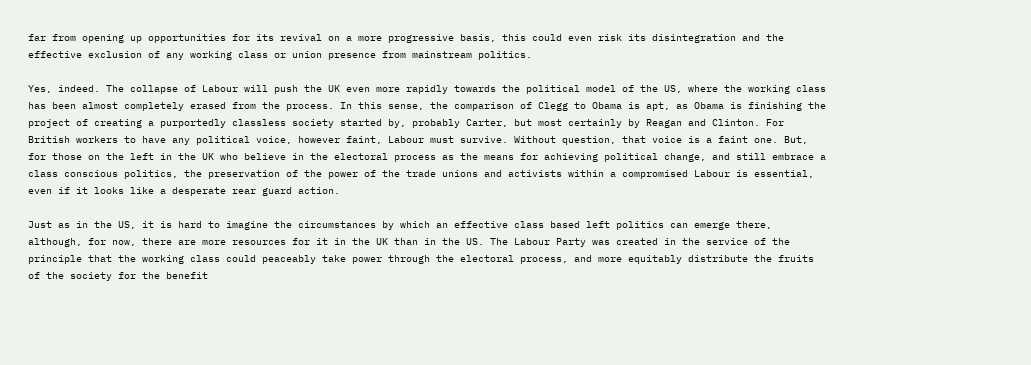far from opening up opportunities for its revival on a more progressive basis, this could even risk its disintegration and the effective exclusion of any working class or union presence from mainstream politics.

Yes, indeed. The collapse of Labour will push the UK even more rapidly towards the political model of the US, where the working class has been almost completely erased from the process. In this sense, the comparison of Clegg to Obama is apt, as Obama is finishing the project of creating a purportedly classless society started by, probably Carter, but most certainly by Reagan and Clinton. For British workers to have any political voice, however faint, Labour must survive. Without question, that voice is a faint one. But, for those on the left in the UK who believe in the electoral process as the means for achieving political change, and still embrace a class conscious politics, the preservation of the power of the trade unions and activists within a compromised Labour is essential, even if it looks like a desperate rear guard action.

Just as in the US, it is hard to imagine the circumstances by which an effective class based left politics can emerge there, although, for now, there are more resources for it in the UK than in the US. The Labour Party was created in the service of the principle that the working class could peaceably take power through the electoral process, and more equitably distribute the fruits of the society for the benefit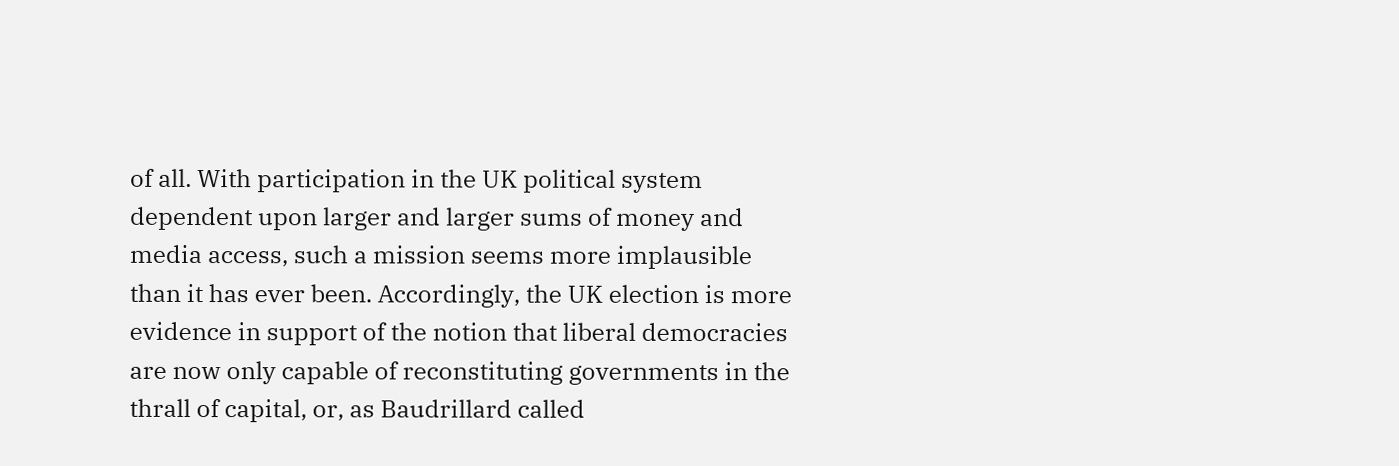of all. With participation in the UK political system dependent upon larger and larger sums of money and media access, such a mission seems more implausible than it has ever been. Accordingly, the UK election is more evidence in support of the notion that liberal democracies are now only capable of reconstituting governments in the thrall of capital, or, as Baudrillard called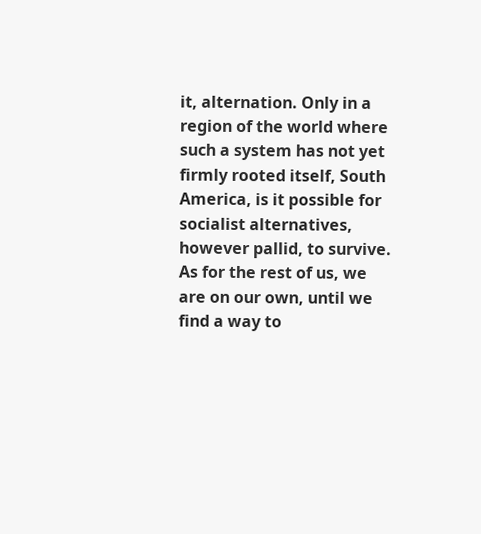it, alternation. Only in a region of the world where such a system has not yet firmly rooted itself, South America, is it possible for socialist alternatives, however pallid, to survive. As for the rest of us, we are on our own, until we find a way to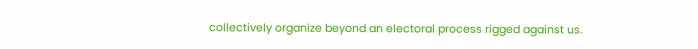collectively organize beyond an electoral process rigged against us.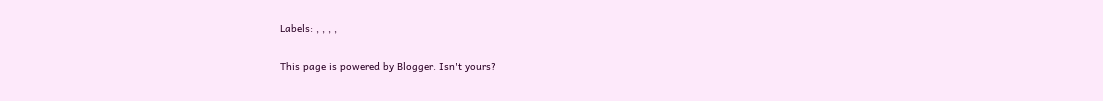Labels: , , , ,

This page is powered by Blogger. Isn't yours?